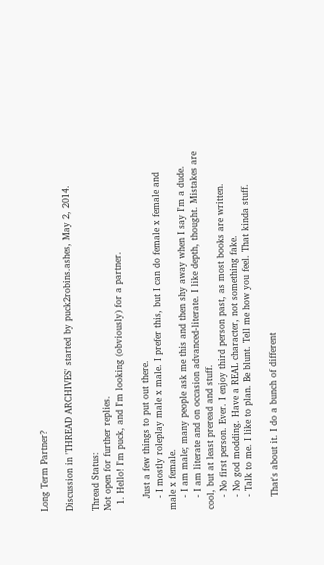Long Term Partner?

Discussion in 'THREAD ARCHIVES' started by puck2robins.ashes, May 2, 2014.

Thread Status:
Not open for further replies.
  1. Hello! I'm puck, and I'm looking (obviously) for a partner.

    Just a few things to put out there.
    - I mostly roleplay male x male. I prefer this, but I can do female x female and male x female.
    - I am male; many people ask me this and then shy away when I say I'm a dude.
    - I am literate and on occasion advanced-literate. I like depth, thought. Mistakes are cool, but at least preread and stuff.
    - No first person. Ever. I enjoy third person past, as most books are written.
    - No god modding. Have a REAL character, not something fake.
    - Talk to me. I like to plan. Be blunt. Tell me how you feel. That kinda stuff.

    That's about it. I do a bunch of different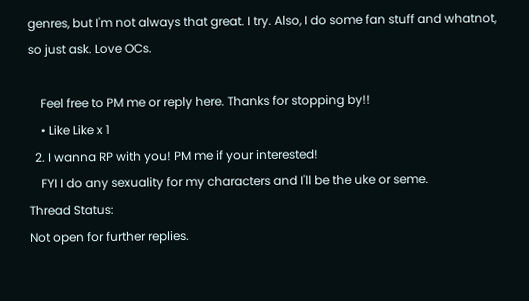genres, but I'm not always that great. I try. Also, I do some fan stuff and whatnot, so just ask. Love OCs.

    Feel free to PM me or reply here. Thanks for stopping by!!
    • Like Like x 1
  2. I wanna RP with you! PM me if your interested!
    FYI I do any sexuality for my characters and I'll be the uke or seme.
Thread Status:
Not open for further replies.